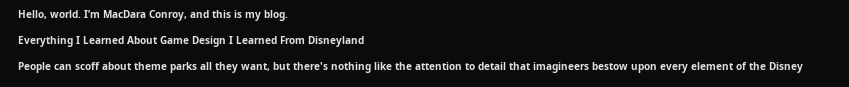Hello, world. I’m MacDara Conroy, and this is my blog.

Everything I Learned About Game Design I Learned From Disneyland

People can scoff about theme parks all they want, but there's nothing like the attention to detail that imagineers bestow upon every element of the Disney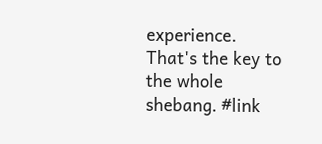experience. That's the key to the whole shebang. #link